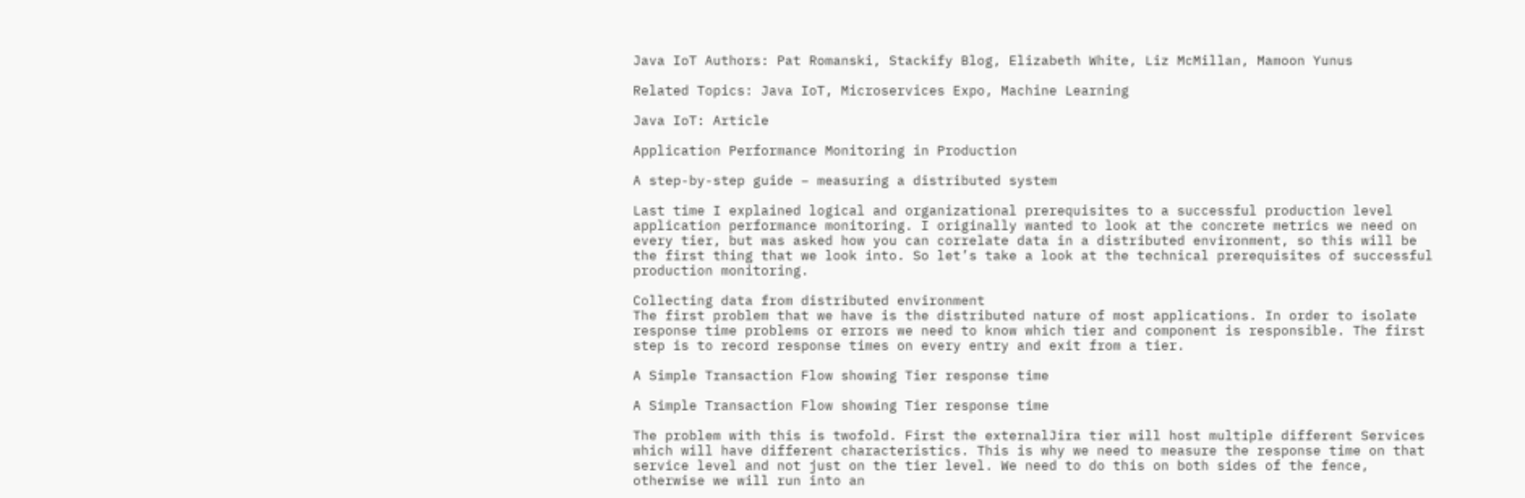Java IoT Authors: Pat Romanski, Stackify Blog, Elizabeth White, Liz McMillan, Mamoon Yunus

Related Topics: Java IoT, Microservices Expo, Machine Learning

Java IoT: Article

Application Performance Monitoring in Production

A step-by-step guide – measuring a distributed system

Last time I explained logical and organizational prerequisites to a successful production level application performance monitoring. I originally wanted to look at the concrete metrics we need on every tier, but was asked how you can correlate data in a distributed environment, so this will be the first thing that we look into. So let’s take a look at the technical prerequisites of successful production monitoring.

Collecting data from distributed environment
The first problem that we have is the distributed nature of most applications. In order to isolate response time problems or errors we need to know which tier and component is responsible. The first step is to record response times on every entry and exit from a tier.

A Simple Transaction Flow showing Tier response time

A Simple Transaction Flow showing Tier response time

The problem with this is twofold. First the externalJira tier will host multiple different Services which will have different characteristics. This is why we need to measure the response time on that service level and not just on the tier level. We need to do this on both sides of the fence, otherwise we will run into an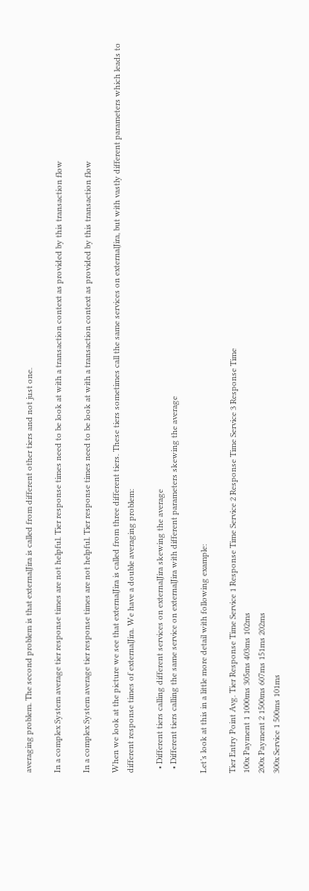averaging problem. The second problem is that externalJira is called from different other tiers and not just one.

In a complex System average tier response times are not helpful. Tier response times need to be look at with a transaction context as provided by this transaction flow

In a complex System average tier response times are not helpful. Tier response times need to be look at with a transaction context as provided by this transaction flow

When we look at the picture we see that externalJira is called from three different tiers. These tiers sometimes call the same services on externalJira, but with vastly different parameters which leads to different response times of externalJira. We have a double averaging problem:

  • Different tiers calling different services on externalJira skewing the average
  • Different tiers calling the same service on externalJira with different parameters skewing the average

Let’s look at this in a little more detail with following example:

Tier Entry Point Avg. Tier Response Time Service 1 Response Time Service 2 Response Time Service 3 Response Time
100x Payment 1 1000ms 305ms 403ms 102ms
200x Payment 2 1500ms 607ms 151ms 202ms
300x Service 1 500ms 101ms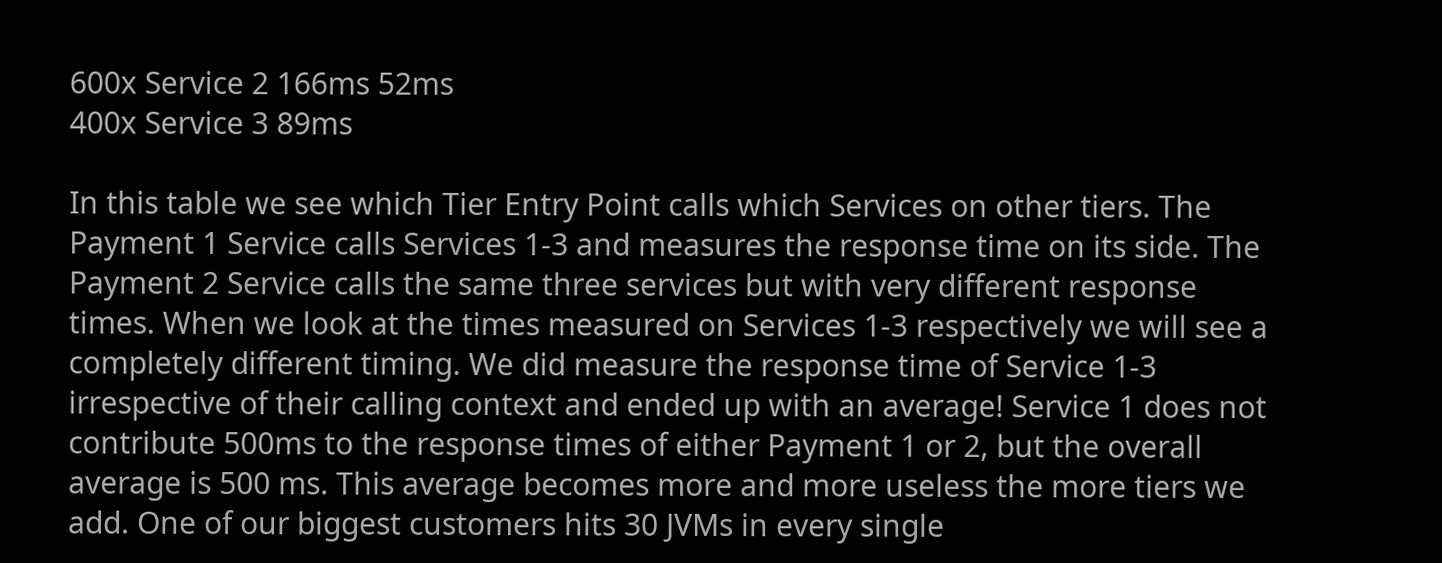600x Service 2 166ms 52ms
400x Service 3 89ms

In this table we see which Tier Entry Point calls which Services on other tiers. The Payment 1 Service calls Services 1-3 and measures the response time on its side. The Payment 2 Service calls the same three services but with very different response times. When we look at the times measured on Services 1-3 respectively we will see a completely different timing. We did measure the response time of Service 1-3 irrespective of their calling context and ended up with an average! Service 1 does not contribute 500ms to the response times of either Payment 1 or 2, but the overall average is 500 ms. This average becomes more and more useless the more tiers we add. One of our biggest customers hits 30 JVMs in every single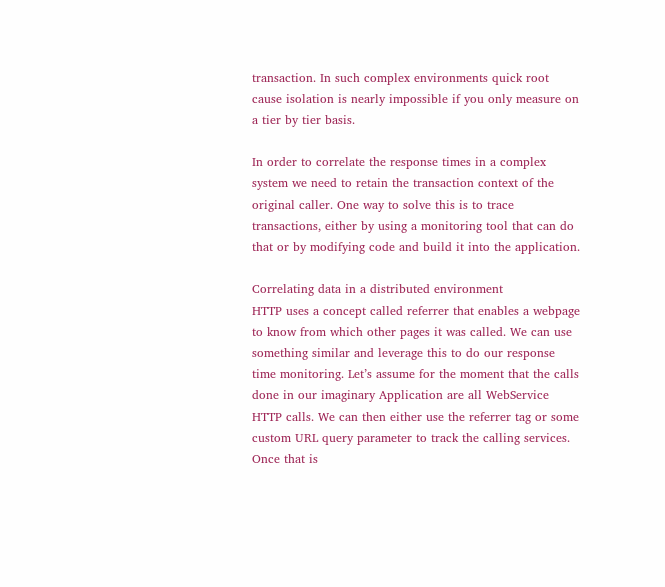transaction. In such complex environments quick root cause isolation is nearly impossible if you only measure on a tier by tier basis.

In order to correlate the response times in a complex system we need to retain the transaction context of the original caller. One way to solve this is to trace transactions, either by using a monitoring tool that can do that or by modifying code and build it into the application.

Correlating data in a distributed environment
HTTP uses a concept called referrer that enables a webpage to know from which other pages it was called. We can use something similar and leverage this to do our response time monitoring. Let’s assume for the moment that the calls done in our imaginary Application are all WebService HTTP calls. We can then either use the referrer tag or some custom URL query parameter to track the calling services. Once that is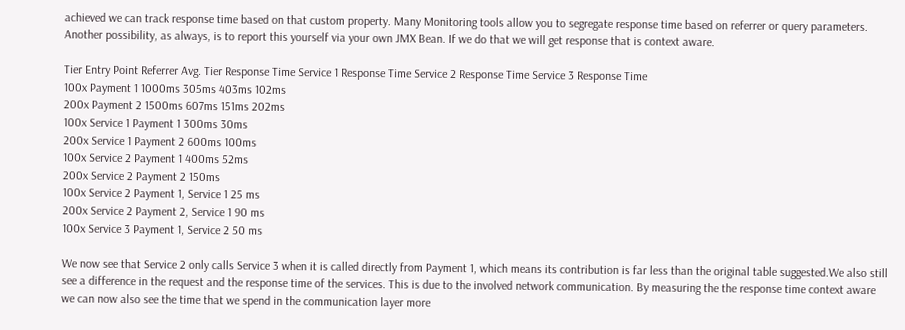achieved we can track response time based on that custom property. Many Monitoring tools allow you to segregate response time based on referrer or query parameters. Another possibility, as always, is to report this yourself via your own JMX Bean. If we do that we will get response that is context aware.

Tier Entry Point Referrer Avg. Tier Response Time Service 1 Response Time Service 2 Response Time Service 3 Response Time
100x Payment 1 1000ms 305ms 403ms 102ms
200x Payment 2 1500ms 607ms 151ms 202ms
100x Service 1 Payment 1 300ms 30ms
200x Service 1 Payment 2 600ms 100ms
100x Service 2 Payment 1 400ms 52ms
200x Service 2 Payment 2 150ms
100x Service 2 Payment 1, Service 1 25 ms
200x Service 2 Payment 2, Service 1 90 ms
100x Service 3 Payment 1, Service 2 50 ms

We now see that Service 2 only calls Service 3 when it is called directly from Payment 1, which means its contribution is far less than the original table suggested.We also still see a difference in the request and the response time of the services. This is due to the involved network communication. By measuring the the response time context aware we can now also see the time that we spend in the communication layer more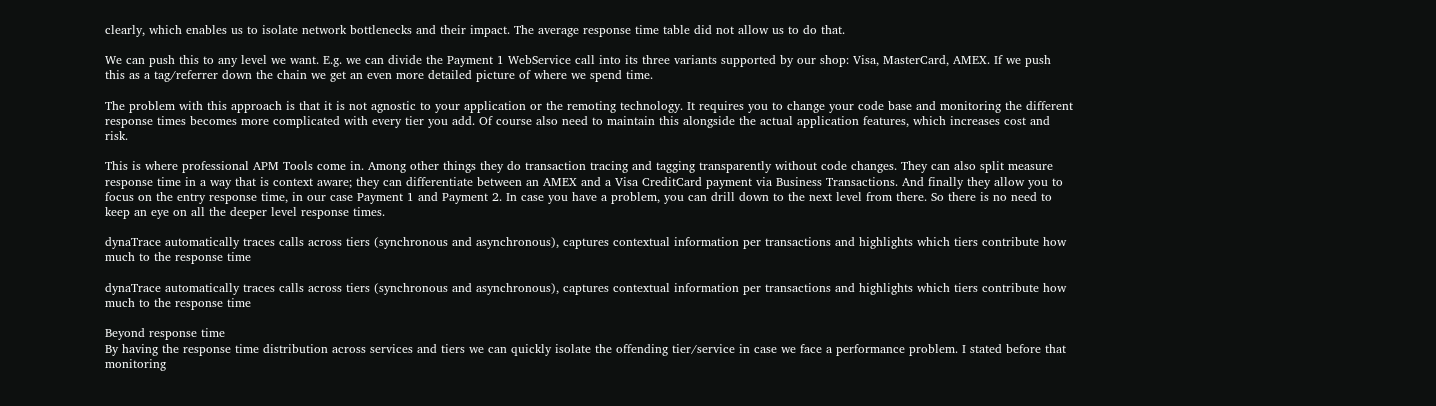clearly, which enables us to isolate network bottlenecks and their impact. The average response time table did not allow us to do that.

We can push this to any level we want. E.g. we can divide the Payment 1 WebService call into its three variants supported by our shop: Visa, MasterCard, AMEX. If we push this as a tag/referrer down the chain we get an even more detailed picture of where we spend time.

The problem with this approach is that it is not agnostic to your application or the remoting technology. It requires you to change your code base and monitoring the different response times becomes more complicated with every tier you add. Of course also need to maintain this alongside the actual application features, which increases cost and risk.

This is where professional APM Tools come in. Among other things they do transaction tracing and tagging transparently without code changes. They can also split measure response time in a way that is context aware; they can differentiate between an AMEX and a Visa CreditCard payment via Business Transactions. And finally they allow you to focus on the entry response time, in our case Payment 1 and Payment 2. In case you have a problem, you can drill down to the next level from there. So there is no need to keep an eye on all the deeper level response times.

dynaTrace automatically traces calls across tiers (synchronous and asynchronous), captures contextual information per transactions and highlights which tiers contribute how much to the response time

dynaTrace automatically traces calls across tiers (synchronous and asynchronous), captures contextual information per transactions and highlights which tiers contribute how much to the response time

Beyond response time
By having the response time distribution across services and tiers we can quickly isolate the offending tier/service in case we face a performance problem. I stated before that monitoring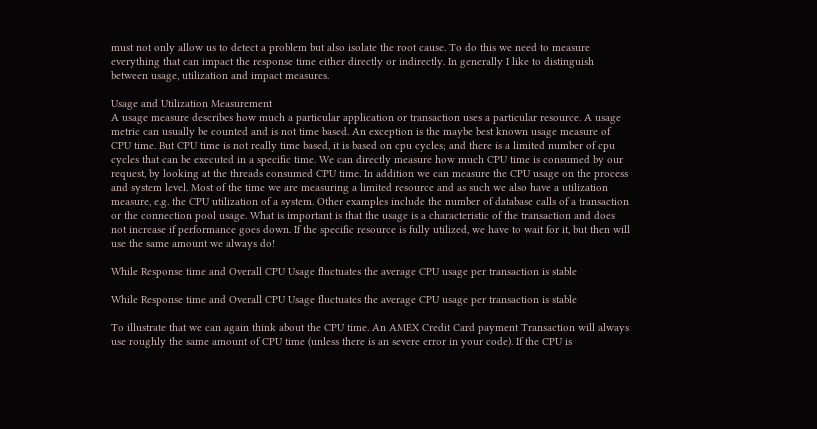must not only allow us to detect a problem but also isolate the root cause. To do this we need to measure everything that can impact the response time either directly or indirectly. In generally I like to distinguish between usage, utilization and impact measures.

Usage and Utilization Measurement
A usage measure describes how much a particular application or transaction uses a particular resource. A usage metric can usually be counted and is not time based. An exception is the maybe best known usage measure of CPU time. But CPU time is not really time based, it is based on cpu cycles; and there is a limited number of cpu cycles that can be executed in a specific time. We can directly measure how much CPU time is consumed by our request, by looking at the threads consumed CPU time. In addition we can measure the CPU usage on the process and system level. Most of the time we are measuring a limited resource and as such we also have a utilization measure, e.g. the CPU utilization of a system. Other examples include the number of database calls of a transaction or the connection pool usage. What is important is that the usage is a characteristic of the transaction and does not increase if performance goes down. If the specific resource is fully utilized, we have to wait for it, but then will use the same amount we always do!

While Response time and Overall CPU Usage fluctuates the average CPU usage per transaction is stable

While Response time and Overall CPU Usage fluctuates the average CPU usage per transaction is stable

To illustrate that we can again think about the CPU time. An AMEX Credit Card payment Transaction will always use roughly the same amount of CPU time (unless there is an severe error in your code). If the CPU is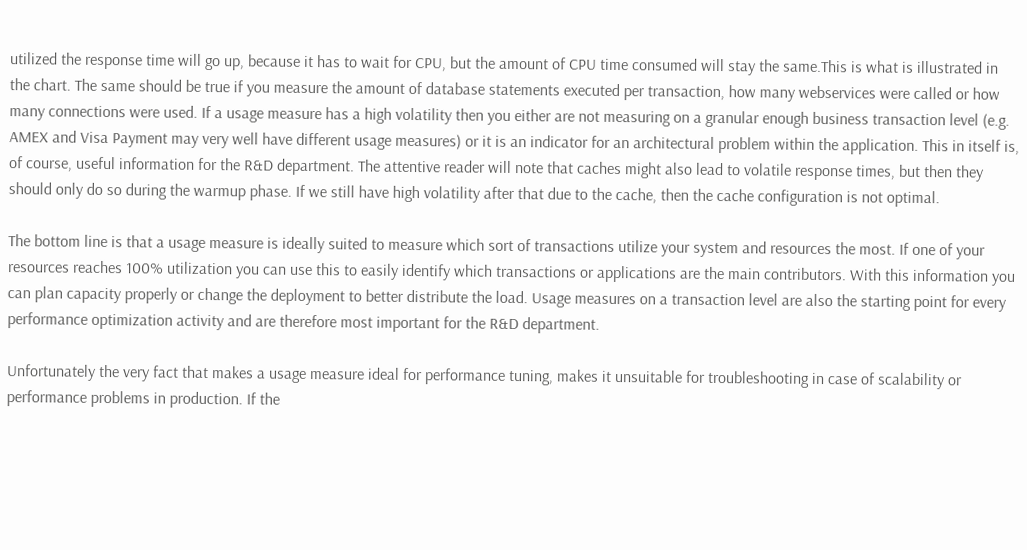utilized the response time will go up, because it has to wait for CPU, but the amount of CPU time consumed will stay the same.This is what is illustrated in the chart. The same should be true if you measure the amount of database statements executed per transaction, how many webservices were called or how many connections were used. If a usage measure has a high volatility then you either are not measuring on a granular enough business transaction level (e.g. AMEX and Visa Payment may very well have different usage measures) or it is an indicator for an architectural problem within the application. This in itself is, of course, useful information for the R&D department. The attentive reader will note that caches might also lead to volatile response times, but then they should only do so during the warmup phase. If we still have high volatility after that due to the cache, then the cache configuration is not optimal.

The bottom line is that a usage measure is ideally suited to measure which sort of transactions utilize your system and resources the most. If one of your resources reaches 100% utilization you can use this to easily identify which transactions or applications are the main contributors. With this information you can plan capacity properly or change the deployment to better distribute the load. Usage measures on a transaction level are also the starting point for every performance optimization activity and are therefore most important for the R&D department.

Unfortunately the very fact that makes a usage measure ideal for performance tuning, makes it unsuitable for troubleshooting in case of scalability or performance problems in production. If the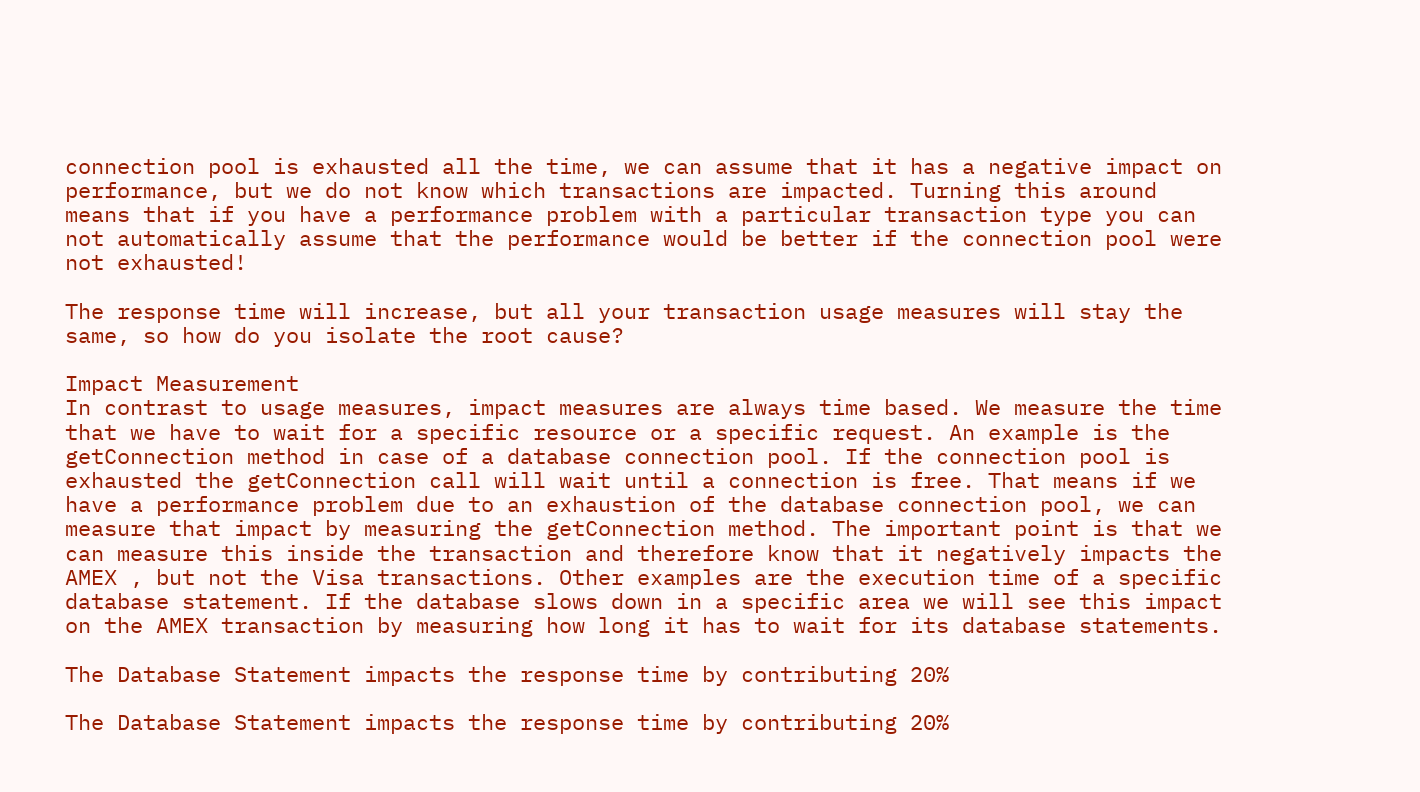connection pool is exhausted all the time, we can assume that it has a negative impact on performance, but we do not know which transactions are impacted. Turning this around means that if you have a performance problem with a particular transaction type you can not automatically assume that the performance would be better if the connection pool were not exhausted!

The response time will increase, but all your transaction usage measures will stay the same, so how do you isolate the root cause?

Impact Measurement
In contrast to usage measures, impact measures are always time based. We measure the time that we have to wait for a specific resource or a specific request. An example is the getConnection method in case of a database connection pool. If the connection pool is exhausted the getConnection call will wait until a connection is free. That means if we have a performance problem due to an exhaustion of the database connection pool, we can measure that impact by measuring the getConnection method. The important point is that we can measure this inside the transaction and therefore know that it negatively impacts the AMEX , but not the Visa transactions. Other examples are the execution time of a specific database statement. If the database slows down in a specific area we will see this impact on the AMEX transaction by measuring how long it has to wait for its database statements.

The Database Statement impacts the response time by contributing 20%

The Database Statement impacts the response time by contributing 20%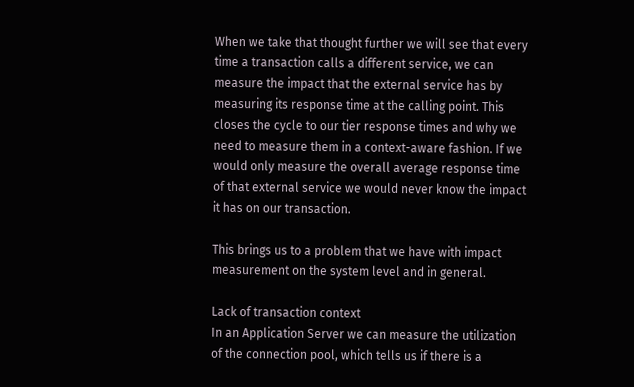When we take that thought further we will see that every time a transaction calls a different service, we can measure the impact that the external service has by measuring its response time at the calling point. This closes the cycle to our tier response times and why we need to measure them in a context-aware fashion. If we would only measure the overall average response time of that external service we would never know the impact it has on our transaction.

This brings us to a problem that we have with impact measurement on the system level and in general.

Lack of transaction context
In an Application Server we can measure the utilization of the connection pool, which tells us if there is a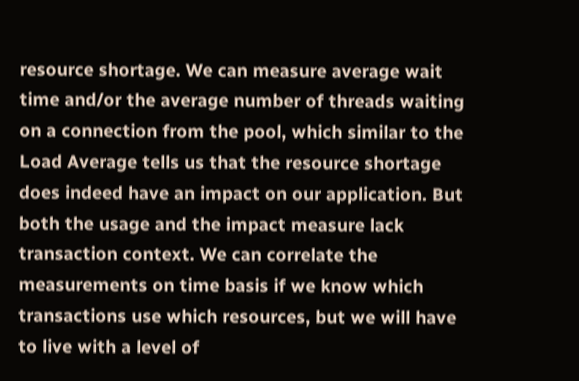resource shortage. We can measure average wait time and/or the average number of threads waiting on a connection from the pool, which similar to the Load Average tells us that the resource shortage does indeed have an impact on our application. But both the usage and the impact measure lack transaction context. We can correlate the measurements on time basis if we know which transactions use which resources, but we will have to live with a level of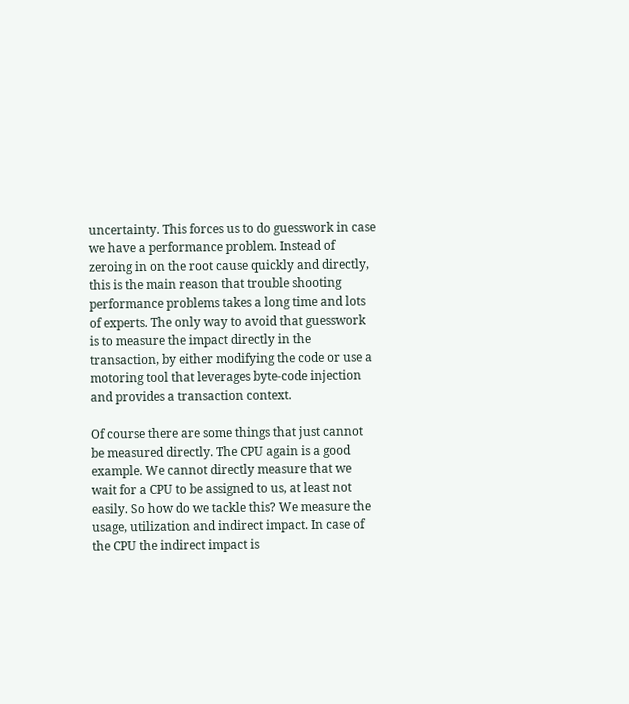uncertainty. This forces us to do guesswork in case we have a performance problem. Instead of zeroing in on the root cause quickly and directly, this is the main reason that trouble shooting performance problems takes a long time and lots of experts. The only way to avoid that guesswork is to measure the impact directly in the transaction, by either modifying the code or use a motoring tool that leverages byte-code injection and provides a transaction context.

Of course there are some things that just cannot be measured directly. The CPU again is a good example. We cannot directly measure that we wait for a CPU to be assigned to us, at least not easily. So how do we tackle this? We measure the usage, utilization and indirect impact. In case of the CPU the indirect impact is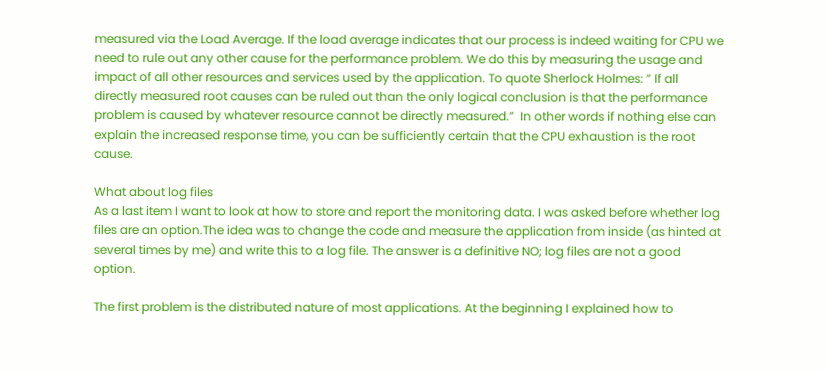measured via the Load Average. If the load average indicates that our process is indeed waiting for CPU we need to rule out any other cause for the performance problem. We do this by measuring the usage and impact of all other resources and services used by the application. To quote Sherlock Holmes: ” If all directly measured root causes can be ruled out than the only logical conclusion is that the performance problem is caused by whatever resource cannot be directly measured.”  In other words if nothing else can explain the increased response time, you can be sufficiently certain that the CPU exhaustion is the root cause.

What about log files
As a last item I want to look at how to store and report the monitoring data. I was asked before whether log files are an option.The idea was to change the code and measure the application from inside (as hinted at several times by me) and write this to a log file. The answer is a definitive NO; log files are not a good option.

The first problem is the distributed nature of most applications. At the beginning I explained how to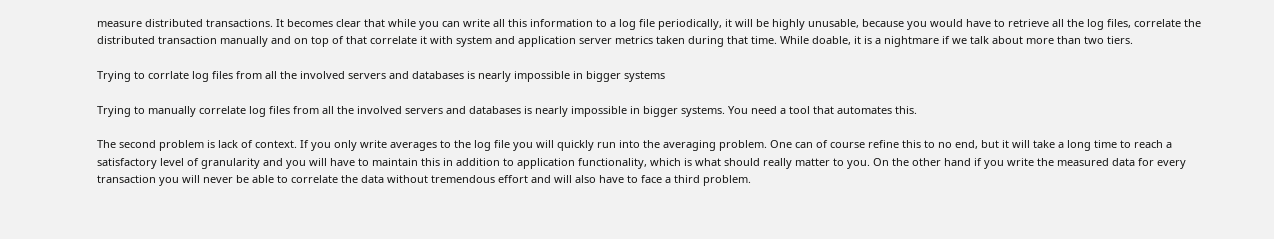measure distributed transactions. It becomes clear that while you can write all this information to a log file periodically, it will be highly unusable, because you would have to retrieve all the log files, correlate the distributed transaction manually and on top of that correlate it with system and application server metrics taken during that time. While doable, it is a nightmare if we talk about more than two tiers.

Trying to corrlate log files from all the involved servers and databases is nearly impossible in bigger systems

Trying to manually correlate log files from all the involved servers and databases is nearly impossible in bigger systems. You need a tool that automates this.

The second problem is lack of context. If you only write averages to the log file you will quickly run into the averaging problem. One can of course refine this to no end, but it will take a long time to reach a satisfactory level of granularity and you will have to maintain this in addition to application functionality, which is what should really matter to you. On the other hand if you write the measured data for every transaction you will never be able to correlate the data without tremendous effort and will also have to face a third problem.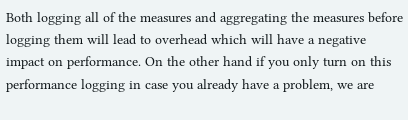Both logging all of the measures and aggregating the measures before logging them will lead to overhead which will have a negative impact on performance. On the other hand if you only turn on this performance logging in case you already have a problem, we are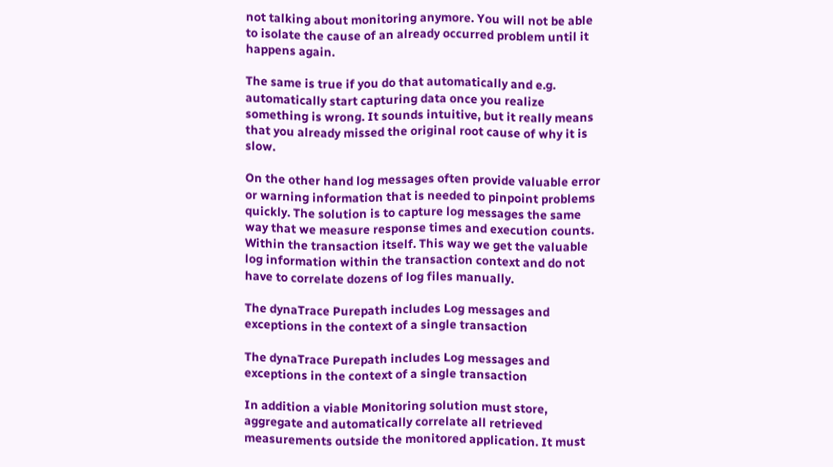not talking about monitoring anymore. You will not be able to isolate the cause of an already occurred problem until it happens again.

The same is true if you do that automatically and e.g. automatically start capturing data once you realize something is wrong. It sounds intuitive, but it really means that you already missed the original root cause of why it is slow.

On the other hand log messages often provide valuable error or warning information that is needed to pinpoint problems quickly. The solution is to capture log messages the same way that we measure response times and execution counts. Within the transaction itself. This way we get the valuable log information within the transaction context and do not have to correlate dozens of log files manually.

The dynaTrace Purepath includes Log messages and exceptions in the context of a single transaction

The dynaTrace Purepath includes Log messages and exceptions in the context of a single transaction

In addition a viable Monitoring solution must store, aggregate and automatically correlate all retrieved measurements outside the monitored application. It must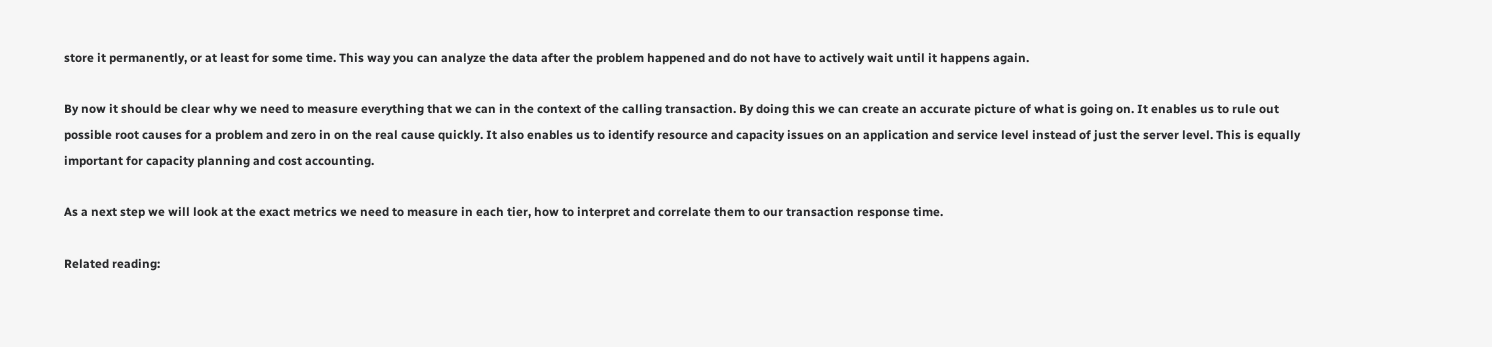store it permanently, or at least for some time. This way you can analyze the data after the problem happened and do not have to actively wait until it happens again.

By now it should be clear why we need to measure everything that we can in the context of the calling transaction. By doing this we can create an accurate picture of what is going on. It enables us to rule out possible root causes for a problem and zero in on the real cause quickly. It also enables us to identify resource and capacity issues on an application and service level instead of just the server level. This is equally important for capacity planning and cost accounting.

As a next step we will look at the exact metrics we need to measure in each tier, how to interpret and correlate them to our transaction response time.

Related reading: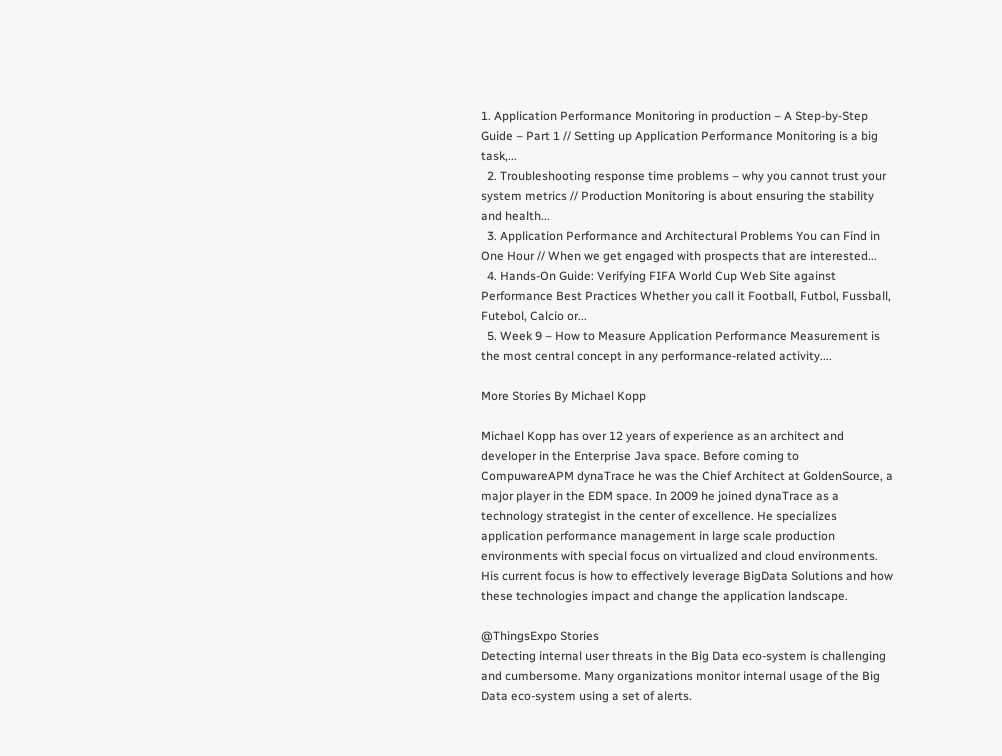1. Application Performance Monitoring in production – A Step-by-Step Guide – Part 1 // Setting up Application Performance Monitoring is a big task,...
  2. Troubleshooting response time problems – why you cannot trust your system metrics // Production Monitoring is about ensuring the stability and health...
  3. Application Performance and Architectural Problems You can Find in One Hour // When we get engaged with prospects that are interested...
  4. Hands-On Guide: Verifying FIFA World Cup Web Site against Performance Best Practices Whether you call it Football, Futbol, Fussball, Futebol, Calcio or...
  5. Week 9 – How to Measure Application Performance Measurement is the most central concept in any performance-related activity....

More Stories By Michael Kopp

Michael Kopp has over 12 years of experience as an architect and developer in the Enterprise Java space. Before coming to CompuwareAPM dynaTrace he was the Chief Architect at GoldenSource, a major player in the EDM space. In 2009 he joined dynaTrace as a technology strategist in the center of excellence. He specializes application performance management in large scale production environments with special focus on virtualized and cloud environments. His current focus is how to effectively leverage BigData Solutions and how these technologies impact and change the application landscape.

@ThingsExpo Stories
Detecting internal user threats in the Big Data eco-system is challenging and cumbersome. Many organizations monitor internal usage of the Big Data eco-system using a set of alerts.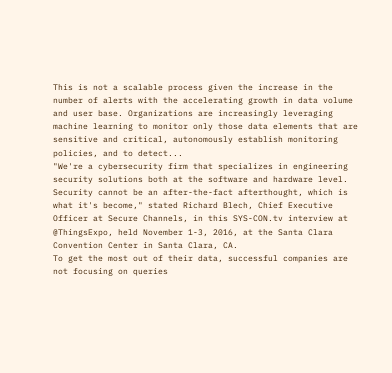This is not a scalable process given the increase in the number of alerts with the accelerating growth in data volume and user base. Organizations are increasingly leveraging machine learning to monitor only those data elements that are sensitive and critical, autonomously establish monitoring policies, and to detect...
"We're a cybersecurity firm that specializes in engineering security solutions both at the software and hardware level. Security cannot be an after-the-fact afterthought, which is what it's become," stated Richard Blech, Chief Executive Officer at Secure Channels, in this SYS-CON.tv interview at @ThingsExpo, held November 1-3, 2016, at the Santa Clara Convention Center in Santa Clara, CA.
To get the most out of their data, successful companies are not focusing on queries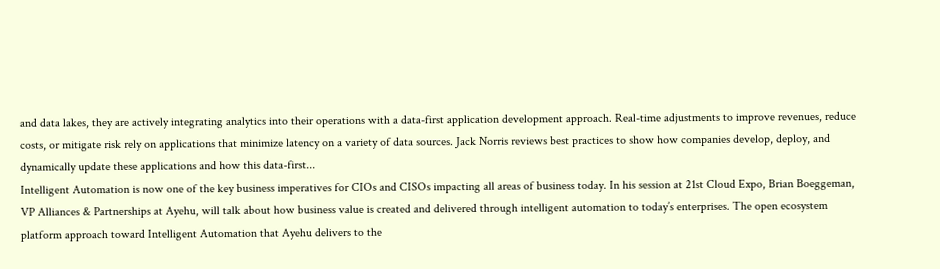and data lakes, they are actively integrating analytics into their operations with a data-first application development approach. Real-time adjustments to improve revenues, reduce costs, or mitigate risk rely on applications that minimize latency on a variety of data sources. Jack Norris reviews best practices to show how companies develop, deploy, and dynamically update these applications and how this data-first...
Intelligent Automation is now one of the key business imperatives for CIOs and CISOs impacting all areas of business today. In his session at 21st Cloud Expo, Brian Boeggeman, VP Alliances & Partnerships at Ayehu, will talk about how business value is created and delivered through intelligent automation to today’s enterprises. The open ecosystem platform approach toward Intelligent Automation that Ayehu delivers to the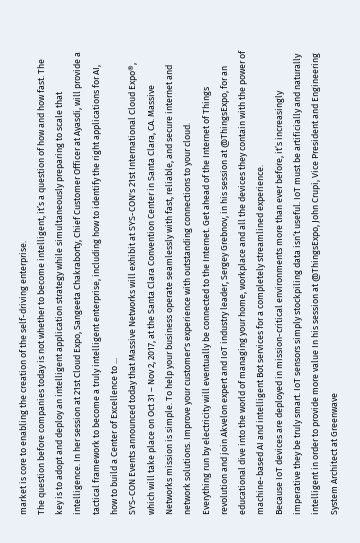market is core to enabling the creation of the self-driving enterprise.
The question before companies today is not whether to become intelligent, it’s a question of how and how fast. The key is to adopt and deploy an intelligent application strategy while simultaneously preparing to scale that intelligence. In her session at 21st Cloud Expo, Sangeeta Chakraborty, Chief Customer Officer at Ayasdi, will provide a tactical framework to become a truly intelligent enterprise, including how to identify the right applications for AI, how to build a Center of Excellence to ...
SYS-CON Events announced today that Massive Networks will exhibit at SYS-CON's 21st International Cloud Expo®, which will take place on Oct 31 – Nov 2, 2017, at the Santa Clara Convention Center in Santa Clara, CA. Massive Networks mission is simple. To help your business operate seamlessly with fast, reliable, and secure internet and network solutions. Improve your customer's experience with outstanding connections to your cloud.
Everything run by electricity will eventually be connected to the Internet. Get ahead of the Internet of Things revolution and join Akvelon expert and IoT industry leader, Sergey Grebnov, in his session at @ThingsExpo, for an educational dive into the world of managing your home, workplace and all the devices they contain with the power of machine-based AI and intelligent Bot services for a completely streamlined experience.
Because IoT devices are deployed in mission-critical environments more than ever before, it’s increasingly imperative they be truly smart. IoT sensors simply stockpiling data isn’t useful. IoT must be artificially and naturally intelligent in order to provide more value In his session at @ThingsExpo, John Crupi, Vice President and Engineering System Architect at Greenwave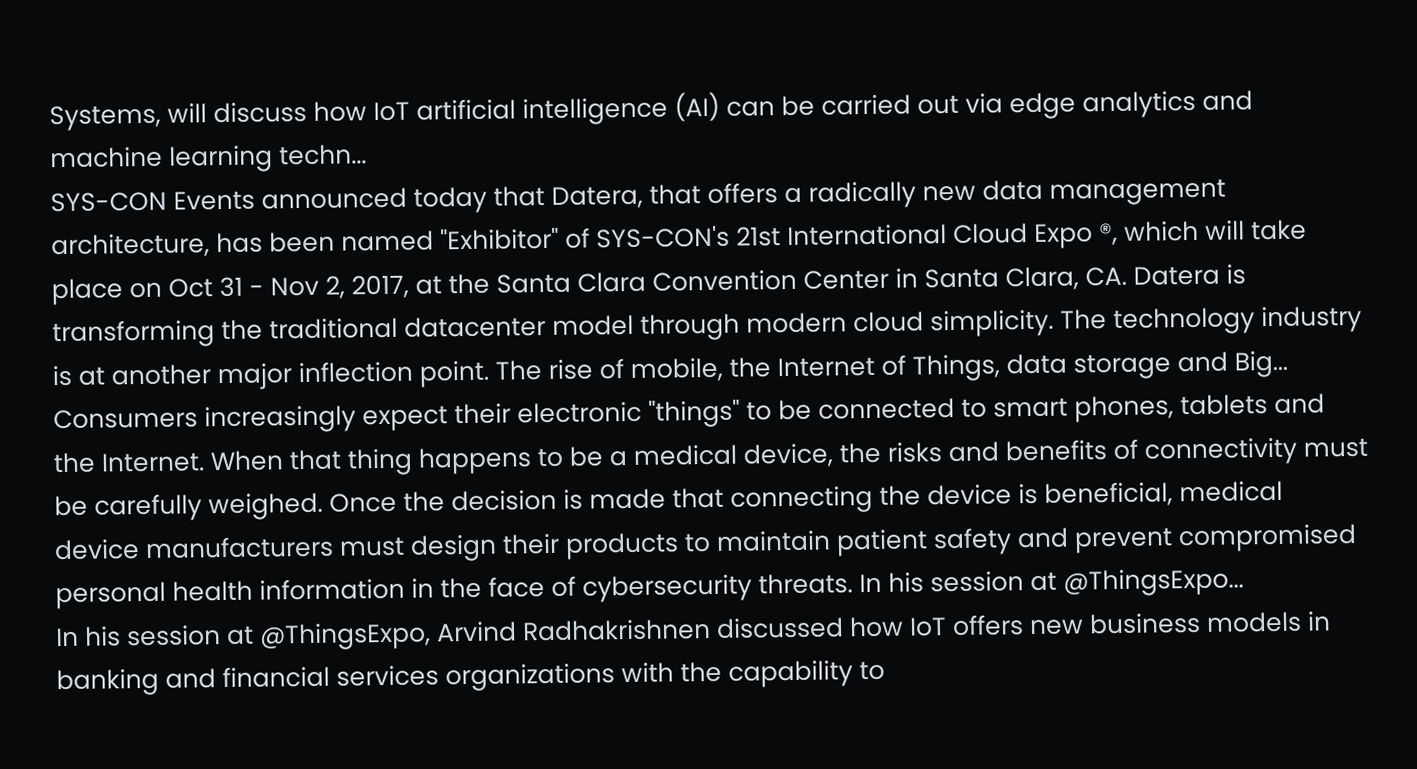Systems, will discuss how IoT artificial intelligence (AI) can be carried out via edge analytics and machine learning techn...
SYS-CON Events announced today that Datera, that offers a radically new data management architecture, has been named "Exhibitor" of SYS-CON's 21st International Cloud Expo ®, which will take place on Oct 31 - Nov 2, 2017, at the Santa Clara Convention Center in Santa Clara, CA. Datera is transforming the traditional datacenter model through modern cloud simplicity. The technology industry is at another major inflection point. The rise of mobile, the Internet of Things, data storage and Big...
Consumers increasingly expect their electronic "things" to be connected to smart phones, tablets and the Internet. When that thing happens to be a medical device, the risks and benefits of connectivity must be carefully weighed. Once the decision is made that connecting the device is beneficial, medical device manufacturers must design their products to maintain patient safety and prevent compromised personal health information in the face of cybersecurity threats. In his session at @ThingsExpo...
In his session at @ThingsExpo, Arvind Radhakrishnen discussed how IoT offers new business models in banking and financial services organizations with the capability to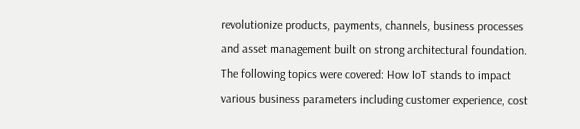revolutionize products, payments, channels, business processes and asset management built on strong architectural foundation. The following topics were covered: How IoT stands to impact various business parameters including customer experience, cost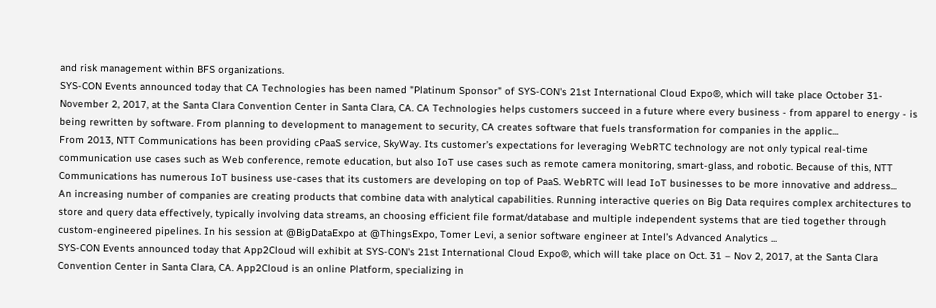and risk management within BFS organizations.
SYS-CON Events announced today that CA Technologies has been named "Platinum Sponsor" of SYS-CON's 21st International Cloud Expo®, which will take place October 31-November 2, 2017, at the Santa Clara Convention Center in Santa Clara, CA. CA Technologies helps customers succeed in a future where every business - from apparel to energy - is being rewritten by software. From planning to development to management to security, CA creates software that fuels transformation for companies in the applic...
From 2013, NTT Communications has been providing cPaaS service, SkyWay. Its customer’s expectations for leveraging WebRTC technology are not only typical real-time communication use cases such as Web conference, remote education, but also IoT use cases such as remote camera monitoring, smart-glass, and robotic. Because of this, NTT Communications has numerous IoT business use-cases that its customers are developing on top of PaaS. WebRTC will lead IoT businesses to be more innovative and address...
An increasing number of companies are creating products that combine data with analytical capabilities. Running interactive queries on Big Data requires complex architectures to store and query data effectively, typically involving data streams, an choosing efficient file format/database and multiple independent systems that are tied together through custom-engineered pipelines. In his session at @BigDataExpo at @ThingsExpo, Tomer Levi, a senior software engineer at Intel’s Advanced Analytics ...
SYS-CON Events announced today that App2Cloud will exhibit at SYS-CON's 21st International Cloud Expo®, which will take place on Oct. 31 – Nov 2, 2017, at the Santa Clara Convention Center in Santa Clara, CA. App2Cloud is an online Platform, specializing in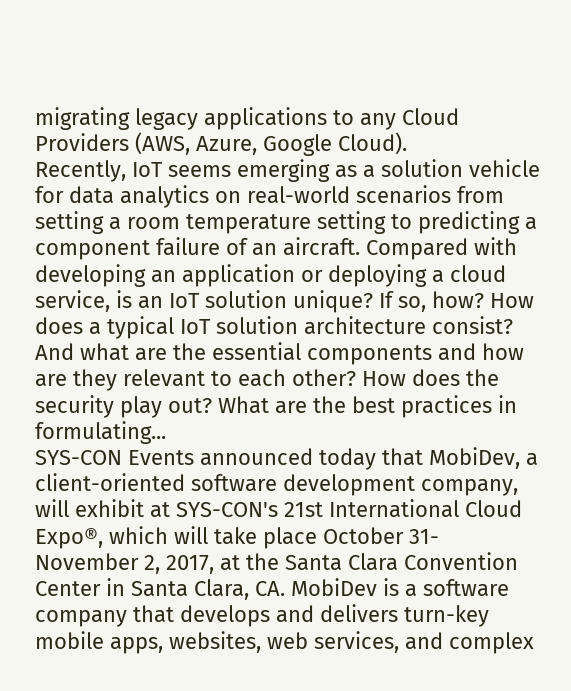migrating legacy applications to any Cloud Providers (AWS, Azure, Google Cloud).
Recently, IoT seems emerging as a solution vehicle for data analytics on real-world scenarios from setting a room temperature setting to predicting a component failure of an aircraft. Compared with developing an application or deploying a cloud service, is an IoT solution unique? If so, how? How does a typical IoT solution architecture consist? And what are the essential components and how are they relevant to each other? How does the security play out? What are the best practices in formulating...
SYS-CON Events announced today that MobiDev, a client-oriented software development company, will exhibit at SYS-CON's 21st International Cloud Expo®, which will take place October 31-November 2, 2017, at the Santa Clara Convention Center in Santa Clara, CA. MobiDev is a software company that develops and delivers turn-key mobile apps, websites, web services, and complex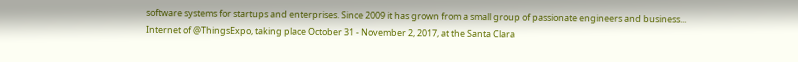software systems for startups and enterprises. Since 2009 it has grown from a small group of passionate engineers and business...
Internet of @ThingsExpo, taking place October 31 - November 2, 2017, at the Santa Clara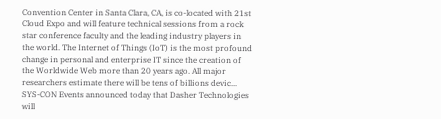Convention Center in Santa Clara, CA, is co-located with 21st Cloud Expo and will feature technical sessions from a rock star conference faculty and the leading industry players in the world. The Internet of Things (IoT) is the most profound change in personal and enterprise IT since the creation of the Worldwide Web more than 20 years ago. All major researchers estimate there will be tens of billions devic...
SYS-CON Events announced today that Dasher Technologies will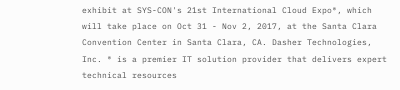exhibit at SYS-CON's 21st International Cloud Expo®, which will take place on Oct 31 - Nov 2, 2017, at the Santa Clara Convention Center in Santa Clara, CA. Dasher Technologies, Inc. ® is a premier IT solution provider that delivers expert technical resources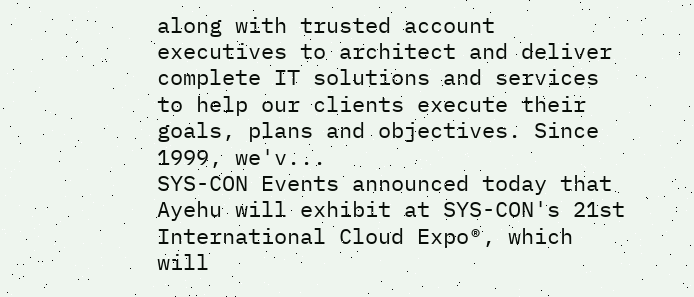along with trusted account executives to architect and deliver complete IT solutions and services to help our clients execute their goals, plans and objectives. Since 1999, we'v...
SYS-CON Events announced today that Ayehu will exhibit at SYS-CON's 21st International Cloud Expo®, which will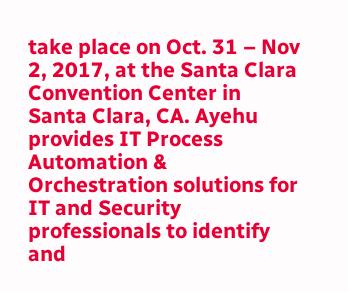take place on Oct. 31 – Nov 2, 2017, at the Santa Clara Convention Center in Santa Clara, CA. Ayehu provides IT Process Automation & Orchestration solutions for IT and Security professionals to identify and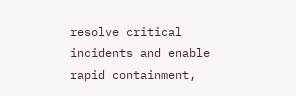resolve critical incidents and enable rapid containment,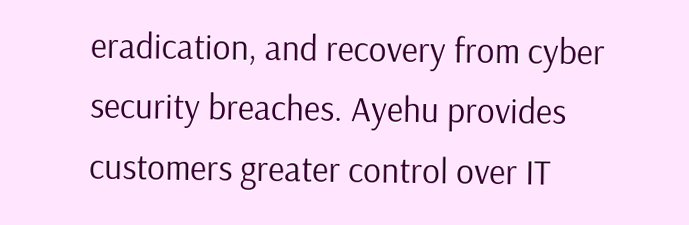eradication, and recovery from cyber security breaches. Ayehu provides customers greater control over IT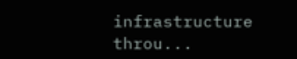infrastructure throu...